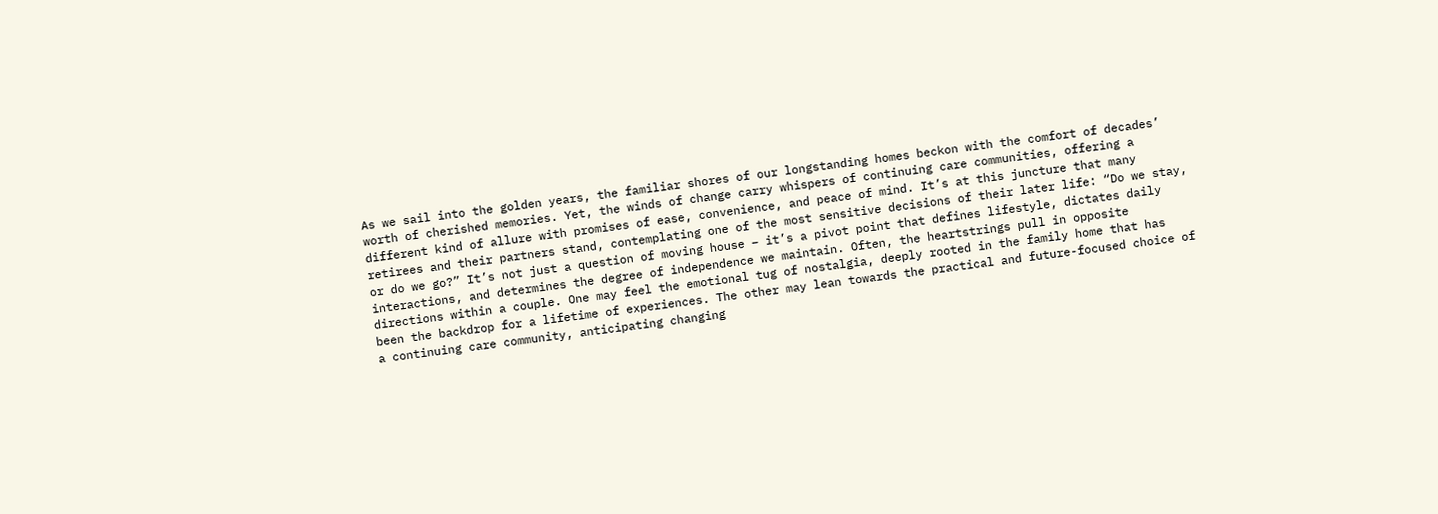As we sail into the golden years, the familiar shores of our longstanding homes beckon with the comfort of decades’ worth of cherished memories. Yet, the winds of change carry whispers of continuing care communities, offering a different kind of allure with promises of ease, convenience, and peace of mind. It’s at this juncture that many retirees and their partners stand, contemplating one of the most sensitive decisions of their later life: “Do we stay, or do we go?” It’s not just a question of moving house – it’s a pivot point that defines lifestyle, dictates daily interactions, and determines the degree of independence we maintain. Often, the heartstrings pull in opposite directions within a couple. One may feel the emotional tug of nostalgia, deeply rooted in the family home that has been the backdrop for a lifetime of experiences. The other may lean towards the practical and future-focused choice of a continuing care community, anticipating changing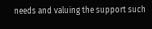needs and valuing the support such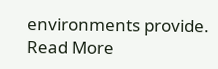environments provide. Read More